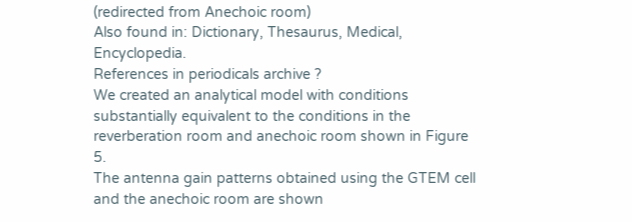(redirected from Anechoic room)
Also found in: Dictionary, Thesaurus, Medical, Encyclopedia.
References in periodicals archive ?
We created an analytical model with conditions substantially equivalent to the conditions in the reverberation room and anechoic room shown in Figure 5.
The antenna gain patterns obtained using the GTEM cell and the anechoic room are shown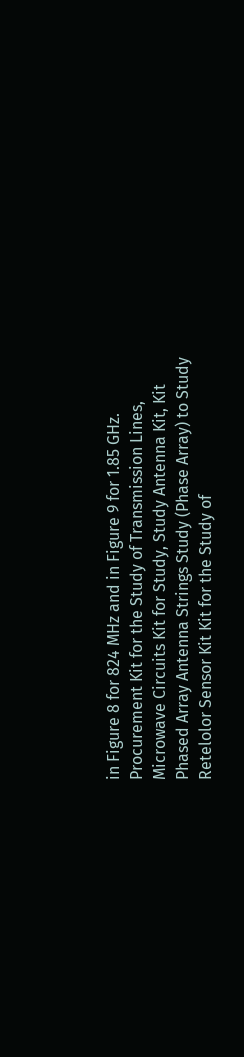in Figure 8 for 824 MHz and in Figure 9 for 1.85 GHz.
Procurement Kit for the Study of Transmission Lines, Microwave Circuits Kit for Study, Study Antenna Kit, Kit Phased Array Antenna Strings Study (Phase Array) to Study Retelolor Sensor Kit Kit for the Study of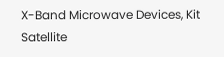X-Band Microwave Devices, Kit Satellite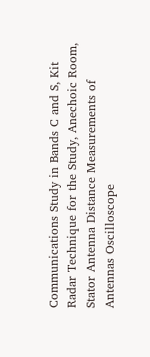Communications Study in Bands C and S, Kit Radar Technique for the Study, Anechoic Room, Stator Antenna Distance Measurements of Antennas Oscilloscope